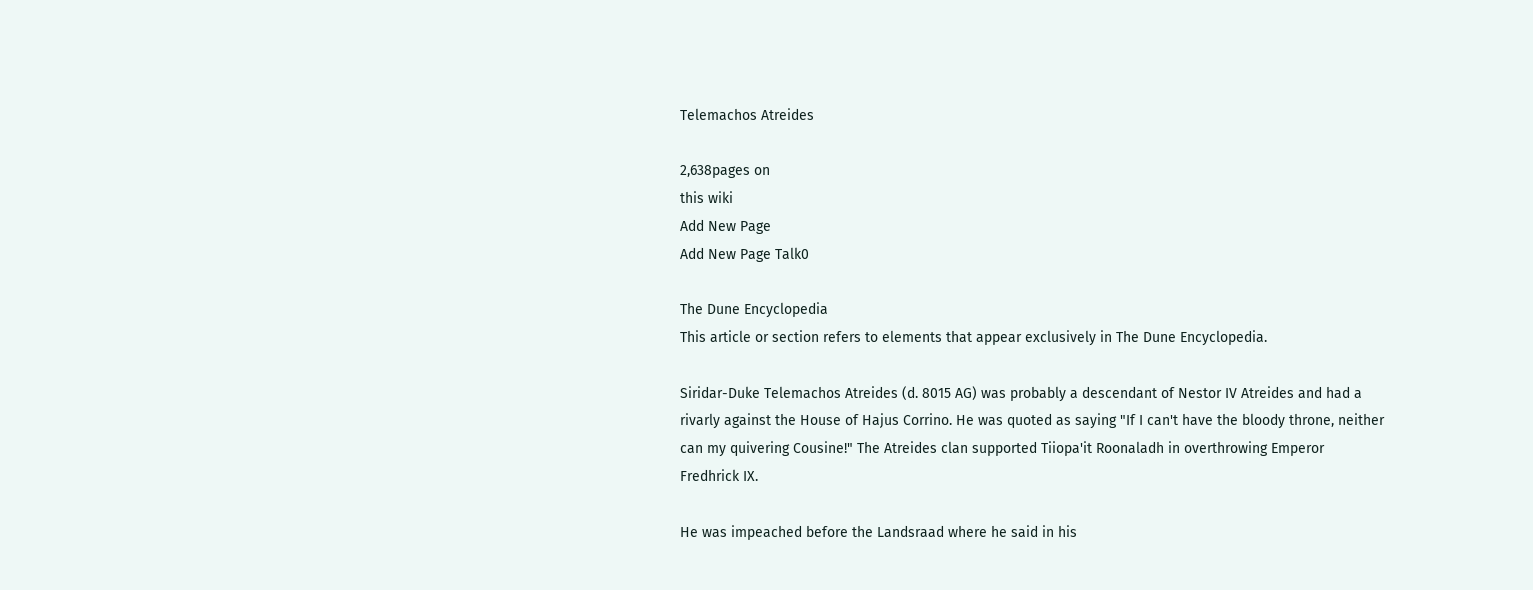Telemachos Atreides

2,638pages on
this wiki
Add New Page
Add New Page Talk0

The Dune Encyclopedia
This article or section refers to elements that appear exclusively in The Dune Encyclopedia.

Siridar-Duke Telemachos Atreides (d. 8015 AG) was probably a descendant of Nestor IV Atreides and had a rivarly against the House of Hajus Corrino. He was quoted as saying "If I can't have the bloody throne, neither can my quivering Cousine!" The Atreides clan supported Tiiopa'it Roonaladh in overthrowing Emperor Fredhrick IX.

He was impeached before the Landsraad where he said in his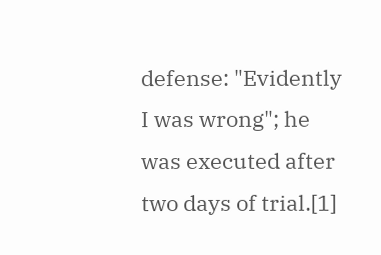defense: "Evidently I was wrong"; he was executed after two days of trial.[1]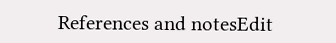References and notesEdit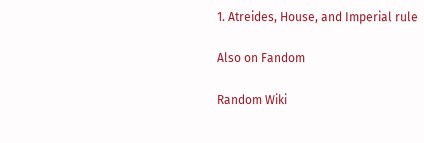1. Atreides, House, and Imperial rule

Also on Fandom

Random Wiki